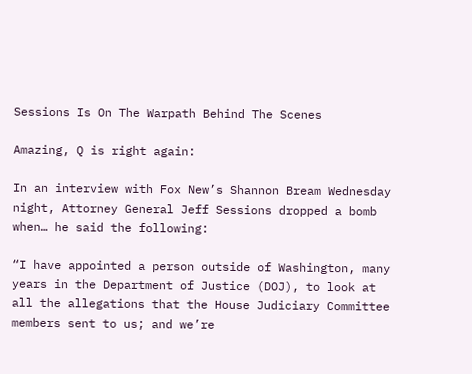Sessions Is On The Warpath Behind The Scenes

Amazing, Q is right again:

In an interview with Fox New’s Shannon Bream Wednesday night, Attorney General Jeff Sessions dropped a bomb when… he said the following:

“I have appointed a person outside of Washington, many years in the Department of Justice (DOJ), to look at all the allegations that the House Judiciary Committee members sent to us; and we’re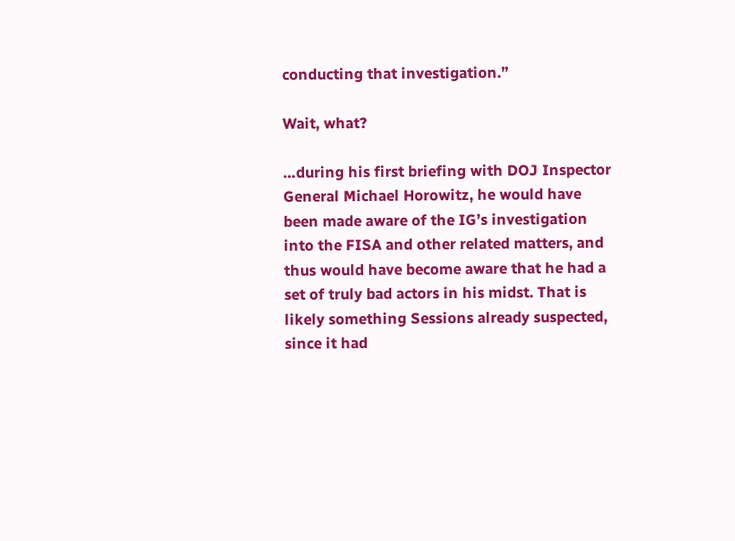conducting that investigation.”

Wait, what?

…during his first briefing with DOJ Inspector General Michael Horowitz, he would have been made aware of the IG’s investigation into the FISA and other related matters, and thus would have become aware that he had a set of truly bad actors in his midst. That is likely something Sessions already suspected, since it had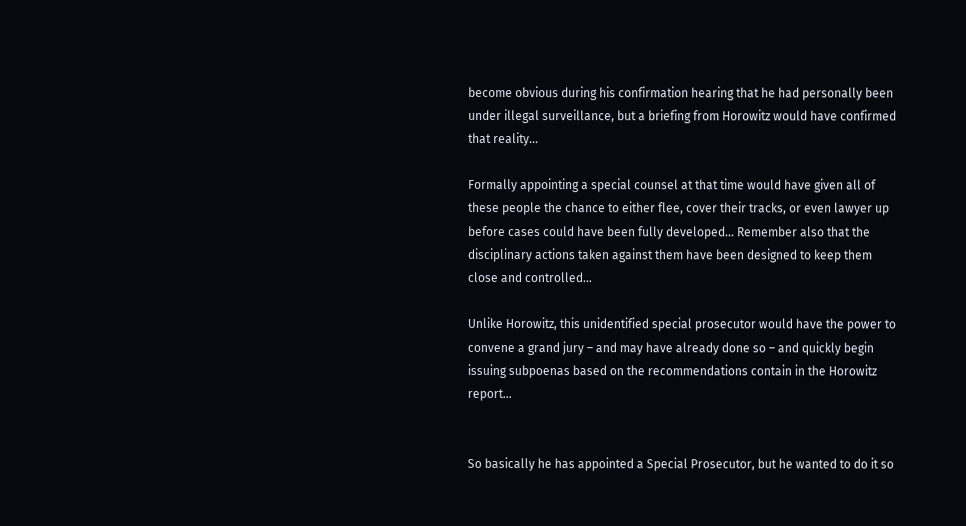become obvious during his confirmation hearing that he had personally been under illegal surveillance, but a briefing from Horowitz would have confirmed that reality…

Formally appointing a special counsel at that time would have given all of these people the chance to either flee, cover their tracks, or even lawyer up before cases could have been fully developed… Remember also that the disciplinary actions taken against them have been designed to keep them close and controlled…

Unlike Horowitz, this unidentified special prosecutor would have the power to convene a grand jury – and may have already done so – and quickly begin issuing subpoenas based on the recommendations contain in the Horowitz report…


So basically he has appointed a Special Prosecutor, but he wanted to do it so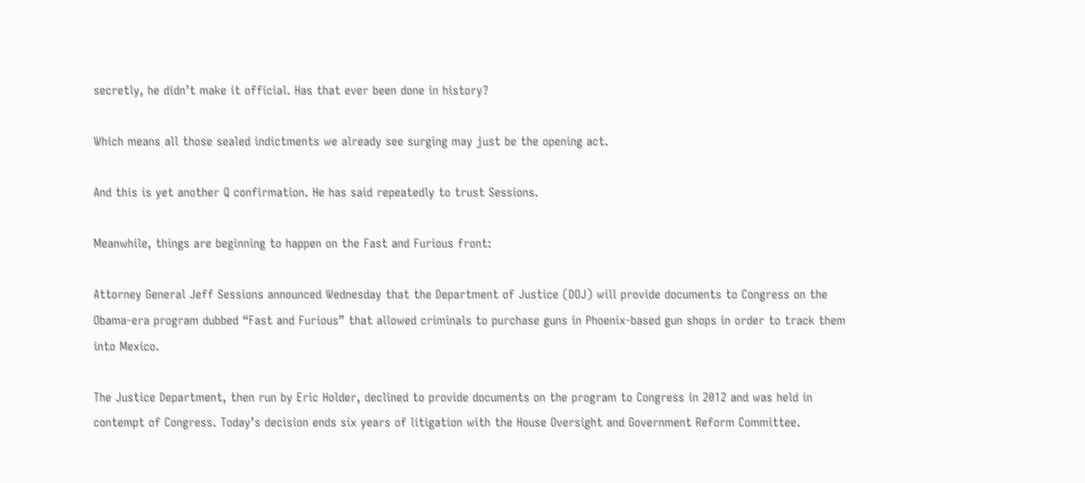secretly, he didn’t make it official. Has that ever been done in history?

Which means all those sealed indictments we already see surging may just be the opening act.

And this is yet another Q confirmation. He has said repeatedly to trust Sessions.

Meanwhile, things are beginning to happen on the Fast and Furious front:

Attorney General Jeff Sessions announced Wednesday that the Department of Justice (DOJ) will provide documents to Congress on the Obama-era program dubbed “Fast and Furious” that allowed criminals to purchase guns in Phoenix-based gun shops in order to track them into Mexico.

The Justice Department, then run by Eric Holder, declined to provide documents on the program to Congress in 2012 and was held in contempt of Congress. Today’s decision ends six years of litigation with the House Oversight and Government Reform Committee.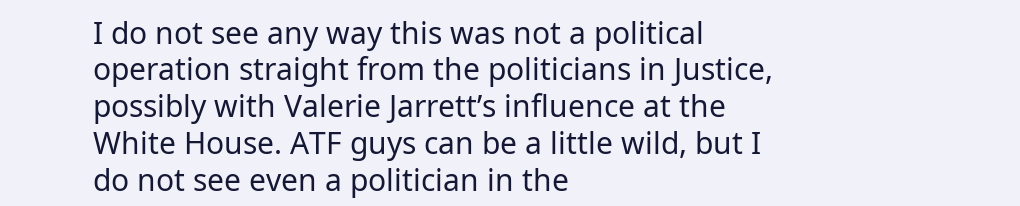I do not see any way this was not a political operation straight from the politicians in Justice, possibly with Valerie Jarrett’s influence at the White House. ATF guys can be a little wild, but I do not see even a politician in the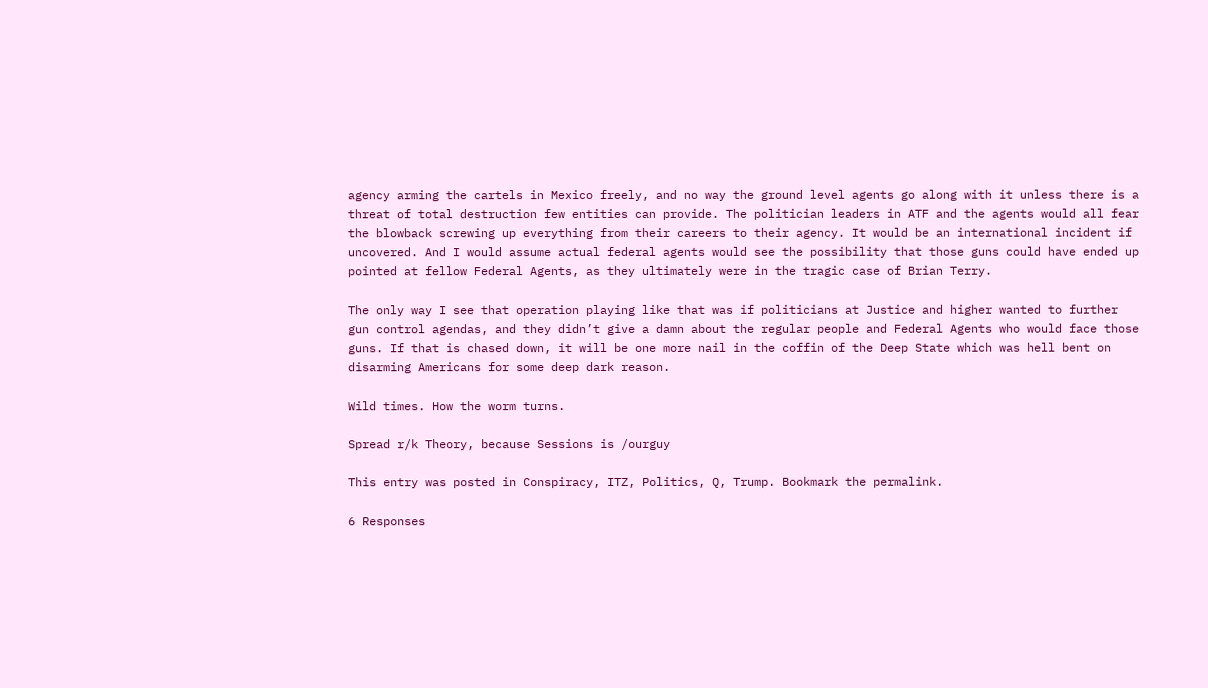agency arming the cartels in Mexico freely, and no way the ground level agents go along with it unless there is a threat of total destruction few entities can provide. The politician leaders in ATF and the agents would all fear the blowback screwing up everything from their careers to their agency. It would be an international incident if uncovered. And I would assume actual federal agents would see the possibility that those guns could have ended up pointed at fellow Federal Agents, as they ultimately were in the tragic case of Brian Terry.

The only way I see that operation playing like that was if politicians at Justice and higher wanted to further gun control agendas, and they didn’t give a damn about the regular people and Federal Agents who would face those guns. If that is chased down, it will be one more nail in the coffin of the Deep State which was hell bent on disarming Americans for some deep dark reason.

Wild times. How the worm turns.

Spread r/k Theory, because Sessions is /ourguy

This entry was posted in Conspiracy, ITZ, Politics, Q, Trump. Bookmark the permalink.

6 Responses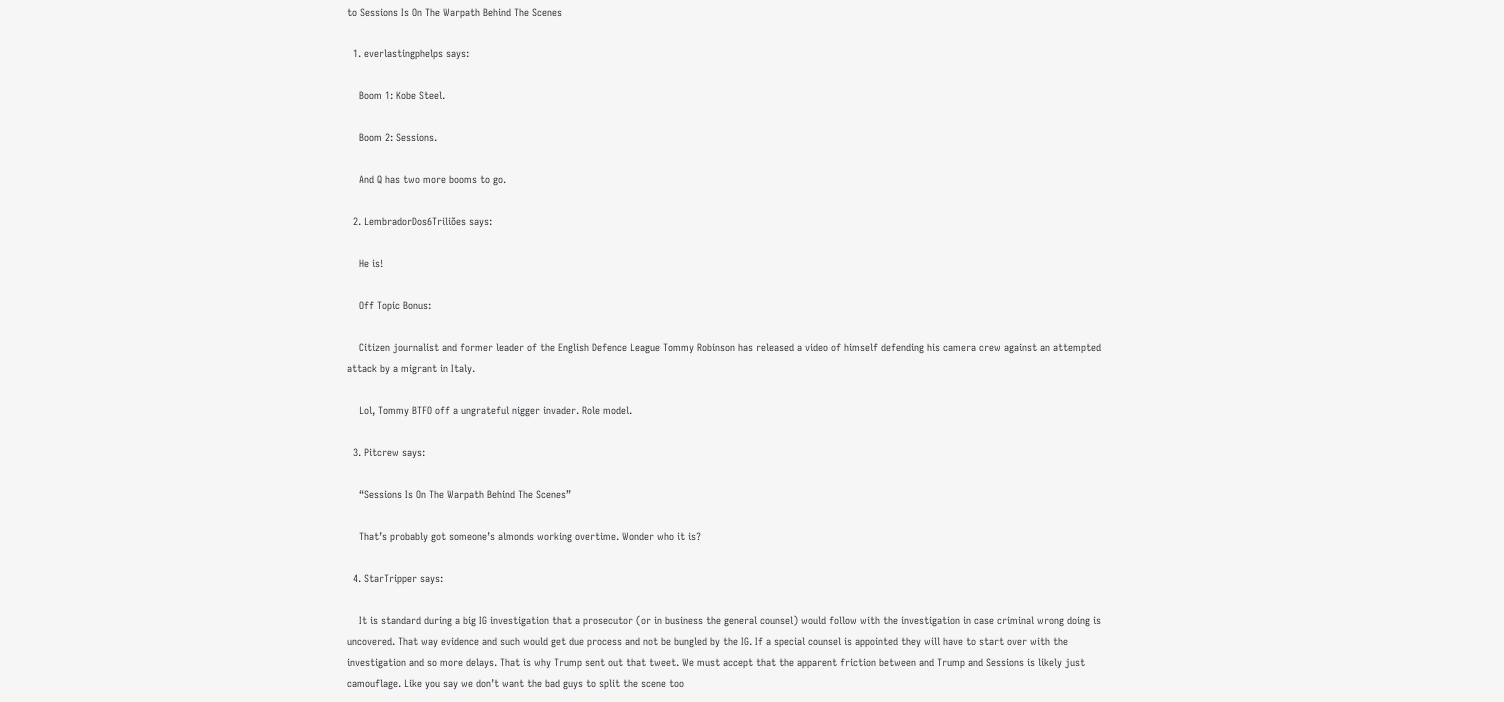to Sessions Is On The Warpath Behind The Scenes

  1. everlastingphelps says:

    Boom 1: Kobe Steel.

    Boom 2: Sessions.

    And Q has two more booms to go.

  2. LembradorDos6Triliões says:

    He is!

    Off Topic Bonus:

    Citizen journalist and former leader of the English Defence League Tommy Robinson has released a video of himself defending his camera crew against an attempted attack by a migrant in Italy.

    Lol, Tommy BTFO off a ungrateful nigger invader. Role model.

  3. Pitcrew says:

    “Sessions Is On The Warpath Behind The Scenes”

    That’s probably got someone’s almonds working overtime. Wonder who it is?

  4. StarTripper says:

    It is standard during a big IG investigation that a prosecutor (or in business the general counsel) would follow with the investigation in case criminal wrong doing is uncovered. That way evidence and such would get due process and not be bungled by the IG. If a special counsel is appointed they will have to start over with the investigation and so more delays. That is why Trump sent out that tweet. We must accept that the apparent friction between and Trump and Sessions is likely just camouflage. Like you say we don’t want the bad guys to split the scene too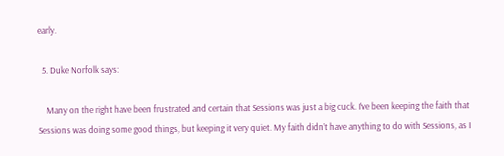early.

  5. Duke Norfolk says:

    Many on the right have been frustrated and certain that Sessions was just a big cuck. I’ve been keeping the faith that Sessions was doing some good things, but keeping it very quiet. My faith didn’t have anything to do with Sessions, as I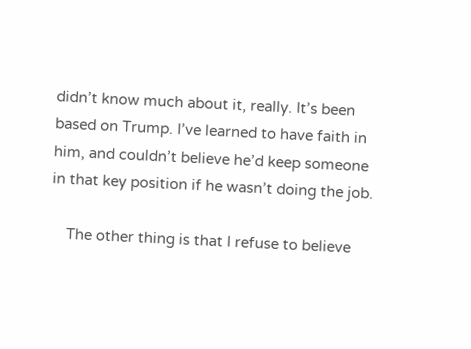didn’t know much about it, really. It’s been based on Trump. I’ve learned to have faith in him, and couldn’t believe he’d keep someone in that key position if he wasn’t doing the job.

    The other thing is that I refuse to believe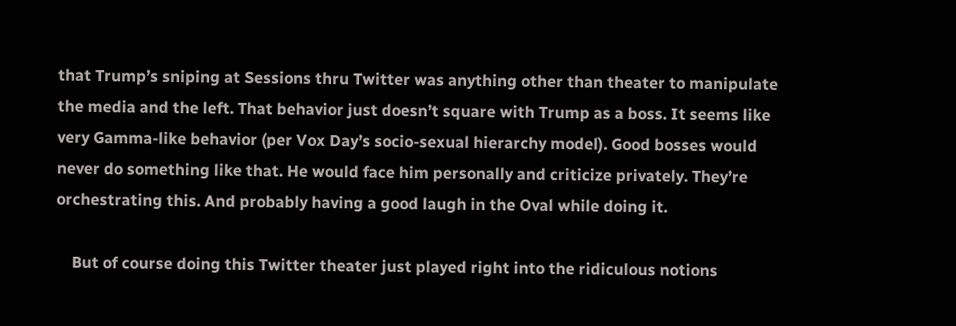that Trump’s sniping at Sessions thru Twitter was anything other than theater to manipulate the media and the left. That behavior just doesn’t square with Trump as a boss. It seems like very Gamma-like behavior (per Vox Day’s socio-sexual hierarchy model). Good bosses would never do something like that. He would face him personally and criticize privately. They’re orchestrating this. And probably having a good laugh in the Oval while doing it.

    But of course doing this Twitter theater just played right into the ridiculous notions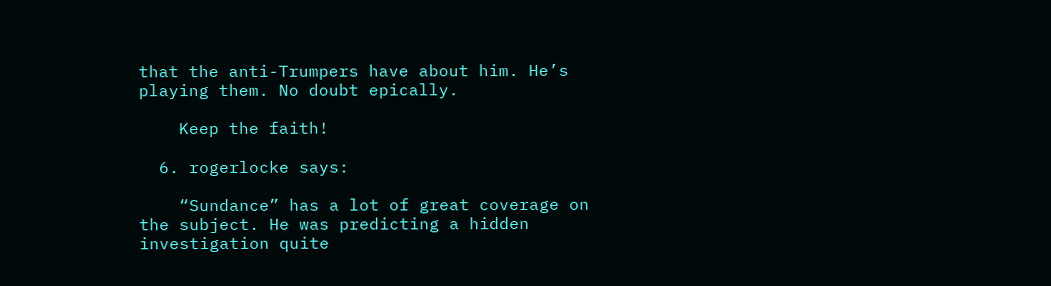that the anti-Trumpers have about him. He’s playing them. No doubt epically.

    Keep the faith!

  6. rogerlocke says:

    “Sundance” has a lot of great coverage on the subject. He was predicting a hidden investigation quite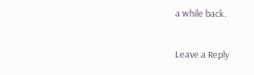a while back.

Leave a Reply